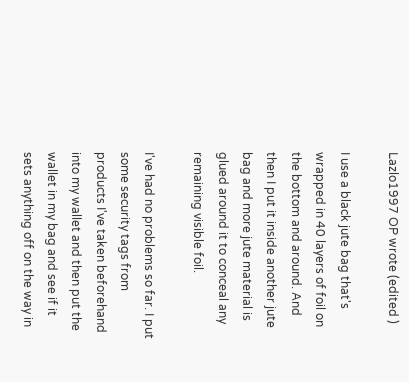Lazlo1997 OP wrote (edited )

I use a black jute bag that's wrapped in 40 layers of foil on the bottom and around. And then I put it inside another jute bag and more jute material is glued around it to conceal any remaining visible foil.

I've had no problems so far. I put some security tags from products I've taken beforehand into my wallet and then put the wallet in my bag and see if it sets anything off on the way in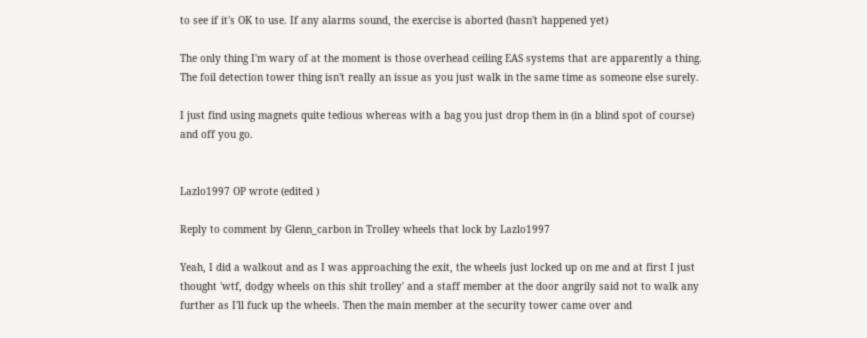to see if it's OK to use. If any alarms sound, the exercise is aborted (hasn't happened yet)

The only thing I'm wary of at the moment is those overhead ceiling EAS systems that are apparently a thing. The foil detection tower thing isn't really an issue as you just walk in the same time as someone else surely.

I just find using magnets quite tedious whereas with a bag you just drop them in (in a blind spot of course) and off you go.


Lazlo1997 OP wrote (edited )

Reply to comment by Glenn_carbon in Trolley wheels that lock by Lazlo1997

Yeah, I did a walkout and as I was approaching the exit, the wheels just locked up on me and at first I just thought 'wtf, dodgy wheels on this shit trolley' and a staff member at the door angrily said not to walk any further as I'll fuck up the wheels. Then the main member at the security tower came over and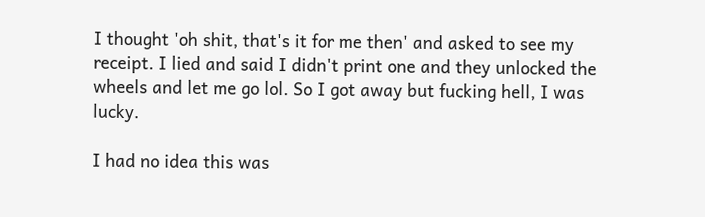I thought 'oh shit, that's it for me then' and asked to see my receipt. I lied and said I didn't print one and they unlocked the wheels and let me go lol. So I got away but fucking hell, I was lucky.

I had no idea this was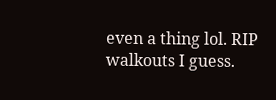even a thing lol. RIP walkouts I guess.